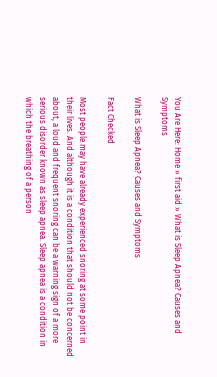You Are Here: Home » first aid » What is Sleep Apnea? Causes and Symptoms

What is Sleep Apnea? Causes and Symptoms

Fact Checked

Most people may have already experienced snoring at some point in their lives. And although it is a condition that should not be concerned about, a loud and frequent snoring can be a warning sign of a more serious disorder known as sleep apnea. Sleep apnea is a condition in which the breathing of a person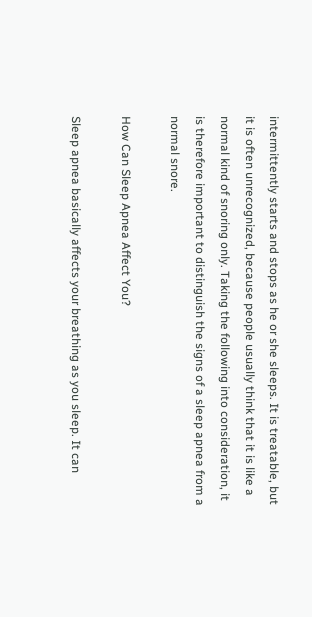intermittently starts and stops as he or she sleeps. It is treatable, but it is often unrecognized, because people usually think that it is like a normal kind of snoring only. Taking the following into consideration, it is therefore important to distinguish the signs of a sleep apnea from a normal snore.

How Can Sleep Apnea Affect You?

Sleep apnea basically affects your breathing as you sleep. It can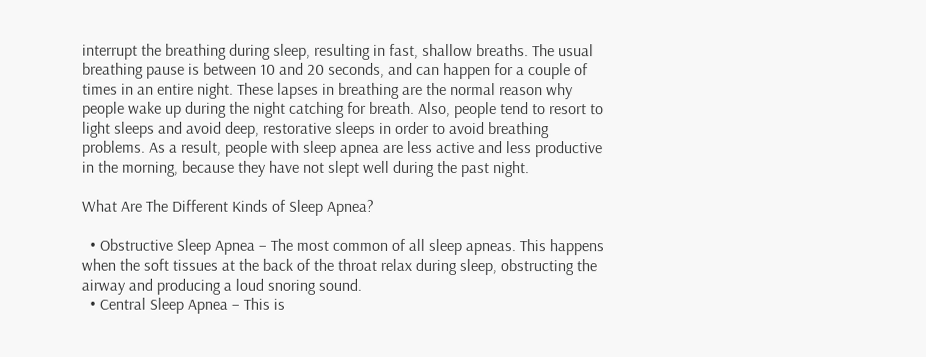interrupt the breathing during sleep, resulting in fast, shallow breaths. The usual breathing pause is between 10 and 20 seconds, and can happen for a couple of times in an entire night. These lapses in breathing are the normal reason why people wake up during the night catching for breath. Also, people tend to resort to light sleeps and avoid deep, restorative sleeps in order to avoid breathing problems. As a result, people with sleep apnea are less active and less productive in the morning, because they have not slept well during the past night.

What Are The Different Kinds of Sleep Apnea?

  • Obstructive Sleep Apnea – The most common of all sleep apneas. This happens when the soft tissues at the back of the throat relax during sleep, obstructing the airway and producing a loud snoring sound.
  • Central Sleep Apnea – This is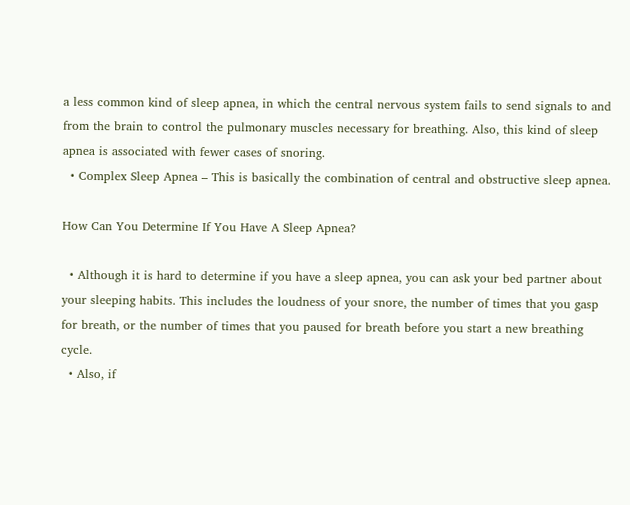a less common kind of sleep apnea, in which the central nervous system fails to send signals to and from the brain to control the pulmonary muscles necessary for breathing. Also, this kind of sleep apnea is associated with fewer cases of snoring.
  • Complex Sleep Apnea – This is basically the combination of central and obstructive sleep apnea.

How Can You Determine If You Have A Sleep Apnea?

  • Although it is hard to determine if you have a sleep apnea, you can ask your bed partner about your sleeping habits. This includes the loudness of your snore, the number of times that you gasp for breath, or the number of times that you paused for breath before you start a new breathing cycle.
  • Also, if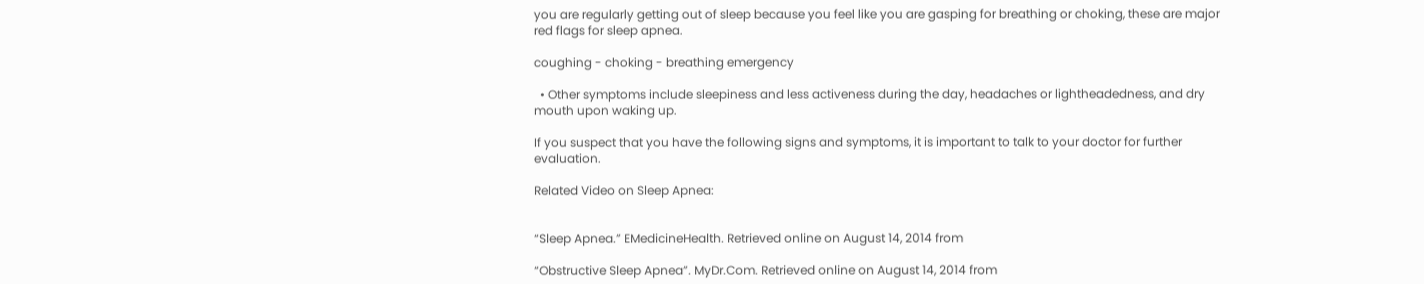you are regularly getting out of sleep because you feel like you are gasping for breathing or choking, these are major red flags for sleep apnea.

coughing - choking - breathing emergency

  • Other symptoms include sleepiness and less activeness during the day, headaches or lightheadedness, and dry mouth upon waking up.

If you suspect that you have the following signs and symptoms, it is important to talk to your doctor for further evaluation.

Related Video on Sleep Apnea:


“Sleep Apnea.” EMedicineHealth. Retrieved online on August 14, 2014 from

“Obstructive Sleep Apnea”. MyDr.Com. Retrieved online on August 14, 2014 from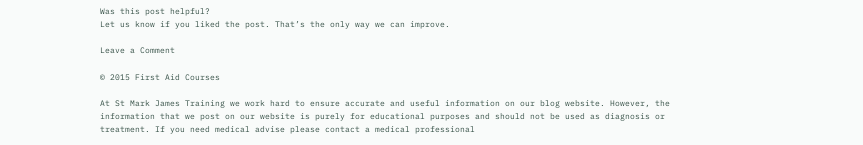Was this post helpful?
Let us know if you liked the post. That’s the only way we can improve.

Leave a Comment

© 2015 First Aid Courses

At St Mark James Training we work hard to ensure accurate and useful information on our blog website. However, the information that we post on our website is purely for educational purposes and should not be used as diagnosis or treatment. If you need medical advise please contact a medical professional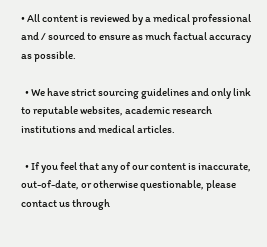• All content is reviewed by a medical professional and / sourced to ensure as much factual accuracy as possible.

  • We have strict sourcing guidelines and only link to reputable websites, academic research institutions and medical articles.

  • If you feel that any of our content is inaccurate, out-of-date, or otherwise questionable, please contact us through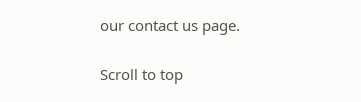our contact us page.

Scroll to top